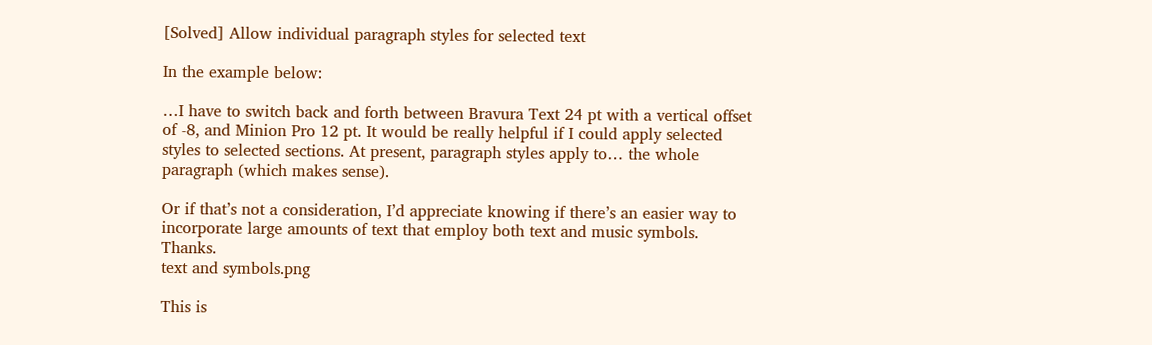[Solved] Allow individual paragraph styles for selected text

In the example below:

…I have to switch back and forth between Bravura Text 24 pt with a vertical offset of -8, and Minion Pro 12 pt. It would be really helpful if I could apply selected styles to selected sections. At present, paragraph styles apply to… the whole paragraph (which makes sense).

Or if that’s not a consideration, I’d appreciate knowing if there’s an easier way to incorporate large amounts of text that employ both text and music symbols. Thanks.
text and symbols.png

This is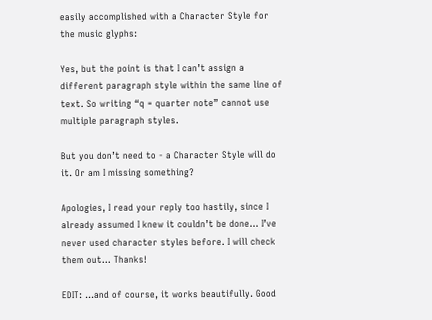easily accomplished with a Character Style for the music glyphs:

Yes, but the point is that I can’t assign a different paragraph style within the same line of text. So writing “q = quarter note” cannot use multiple paragraph styles.

But you don’t need to - a Character Style will do it. Or am I missing something?

Apologies, I read your reply too hastily, since I already assumed I knew it couldn’t be done… I’ve never used character styles before. I will check them out… Thanks!

EDIT: …and of course, it works beautifully. Good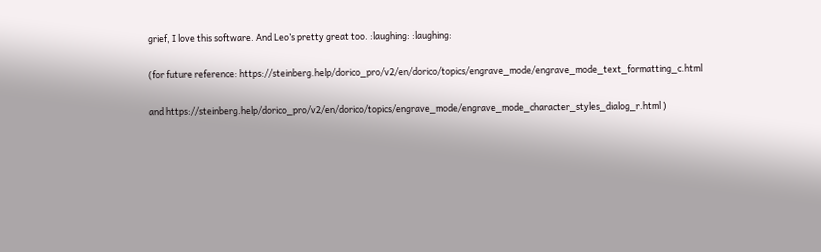grief, I love this software. And Leo’s pretty great too. :laughing: :laughing:

(for future reference: https://steinberg.help/dorico_pro/v2/en/dorico/topics/engrave_mode/engrave_mode_text_formatting_c.html

and https://steinberg.help/dorico_pro/v2/en/dorico/topics/engrave_mode/engrave_mode_character_styles_dialog_r.html )